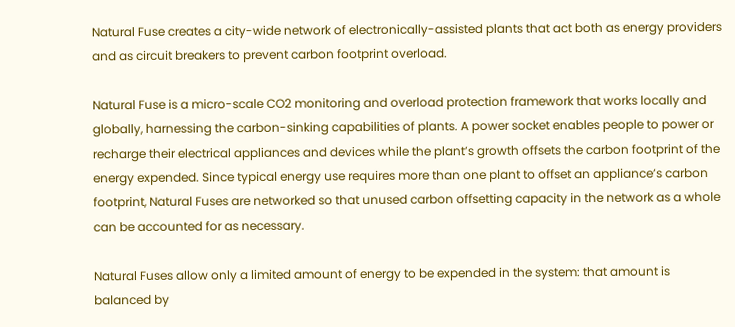Natural Fuse creates a city-wide network of electronically-assisted plants that act both as energy providers and as circuit breakers to prevent carbon footprint overload.

Natural Fuse is a micro-scale CO2 monitoring and overload protection framework that works locally and globally, harnessing the carbon-sinking capabilities of plants. A power socket enables people to power or recharge their electrical appliances and devices while the plant’s growth offsets the carbon footprint of the energy expended. Since typical energy use requires more than one plant to offset an appliance’s carbon footprint, Natural Fuses are networked so that unused carbon offsetting capacity in the network as a whole can be accounted for as necessary.

Natural Fuses allow only a limited amount of energy to be expended in the system: that amount is balanced by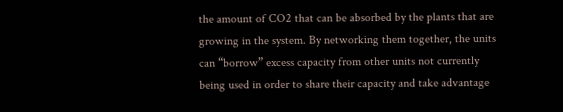the amount of CO2 that can be absorbed by the plants that are growing in the system. By networking them together, the units can “borrow” excess capacity from other units not currently being used in order to share their capacity and take advantage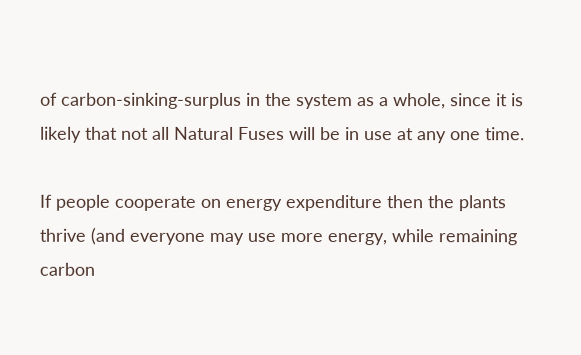of carbon-sinking-surplus in the system as a whole, since it is likely that not all Natural Fuses will be in use at any one time.

If people cooperate on energy expenditure then the plants thrive (and everyone may use more energy, while remaining carbon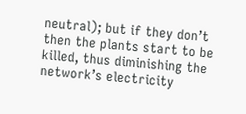neutral); but if they don’t then the plants start to be killed, thus diminishing the network’s electricity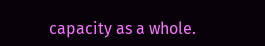capacity as a whole.